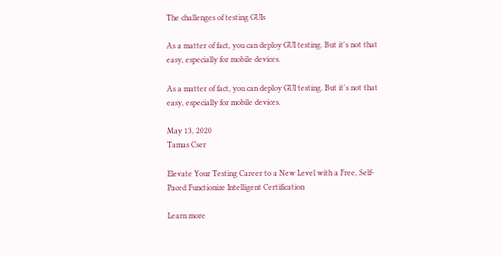The challenges of testing GUIs

As a matter of fact, you can deploy GUI testing. But it's not that easy, especially for mobile devices.

As a matter of fact, you can deploy GUI testing. But it's not that easy, especially for mobile devices.

May 13, 2020
Tamas Cser

Elevate Your Testing Career to a New Level with a Free, Self-Paced Functionize Intelligent Certification

Learn more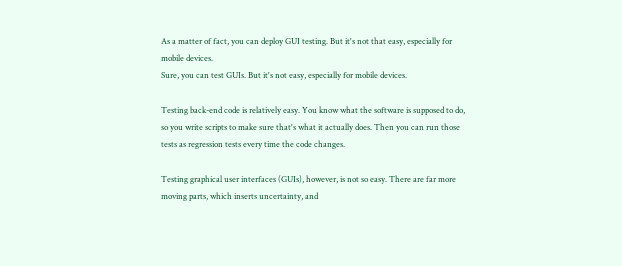As a matter of fact, you can deploy GUI testing. But it's not that easy, especially for mobile devices.
Sure, you can test GUIs. But it's not easy, especially for mobile devices.

Testing back-end code is relatively easy. You know what the software is supposed to do, so you write scripts to make sure that's what it actually does. Then you can run those tests as regression tests every time the code changes.

Testing graphical user interfaces (GUIs), however, is not so easy. There are far more moving parts, which inserts uncertainty, and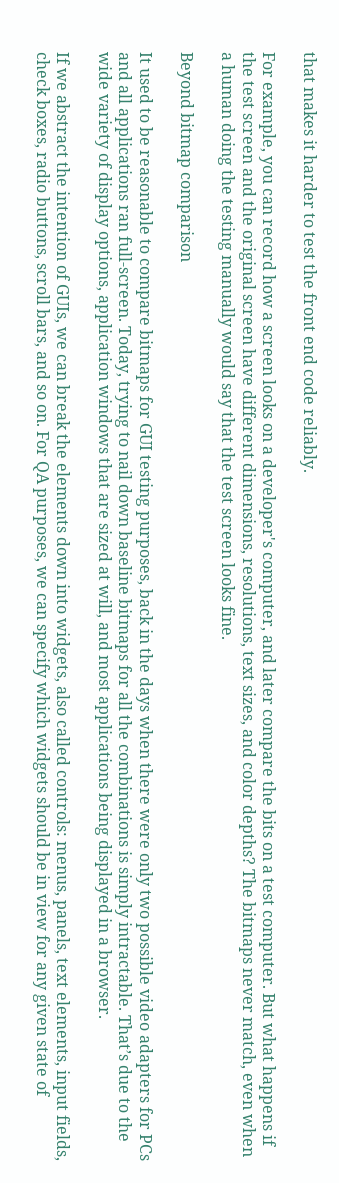that makes it harder to test the front end code reliably.

For example, you can record how a screen looks on a developer's computer, and later compare the bits on a test computer. But what happens if the test screen and the original screen have different dimensions, resolutions, text sizes, and color depths? The bitmaps never match, even when a human doing the testing manually would say that the test screen looks fine.

Beyond bitmap comparison

It used to be reasonable to compare bitmaps for GUI testing purposes, back in the days when there were only two possible video adapters for PCs and all applications ran full-screen. Today, trying to nail down baseline bitmaps for all the combinations is simply intractable. That’s due to the wide variety of display options, application windows that are sized at will, and most applications being displayed in a browser.

If we abstract the intention of GUIs, we can break the elements down into widgets, also called controls: menus, panels, text elements, input fields, check boxes, radio buttons, scroll bars, and so on. For QA purposes, we can specify which widgets should be in view for any given state of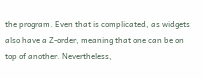the program. Even that is complicated, as widgets also have a Z-order, meaning that one can be on top of another. Nevertheless,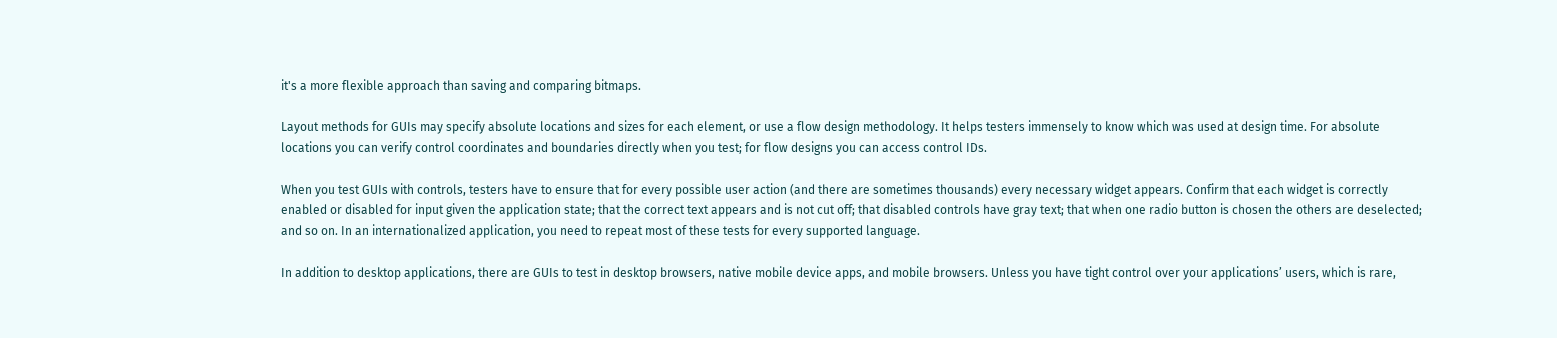it's a more flexible approach than saving and comparing bitmaps.

Layout methods for GUIs may specify absolute locations and sizes for each element, or use a flow design methodology. It helps testers immensely to know which was used at design time. For absolute locations you can verify control coordinates and boundaries directly when you test; for flow designs you can access control IDs.

When you test GUIs with controls, testers have to ensure that for every possible user action (and there are sometimes thousands) every necessary widget appears. Confirm that each widget is correctly enabled or disabled for input given the application state; that the correct text appears and is not cut off; that disabled controls have gray text; that when one radio button is chosen the others are deselected; and so on. In an internationalized application, you need to repeat most of these tests for every supported language.

In addition to desktop applications, there are GUIs to test in desktop browsers, native mobile device apps, and mobile browsers. Unless you have tight control over your applications’ users, which is rare,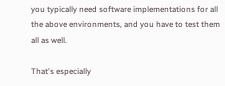you typically need software implementations for all the above environments, and you have to test them all as well.

That's especially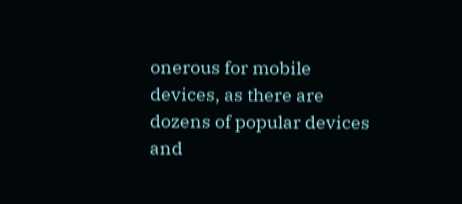onerous for mobile devices, as there are dozens of popular devices and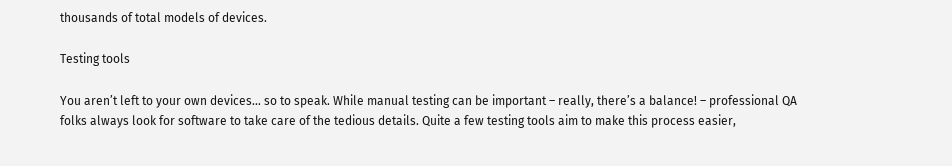thousands of total models of devices.

Testing tools

You aren’t left to your own devices… so to speak. While manual testing can be important – really, there’s a balance! – professional QA folks always look for software to take care of the tedious details. Quite a few testing tools aim to make this process easier,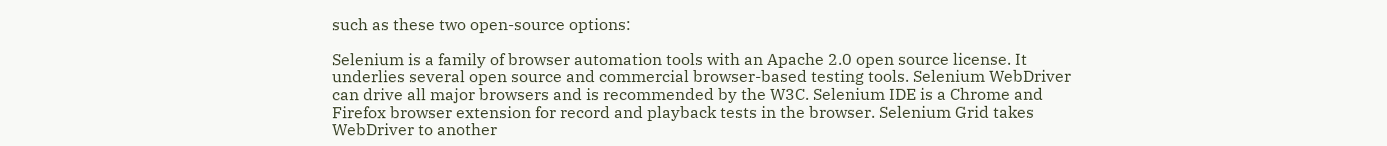such as these two open-source options:

Selenium is a family of browser automation tools with an Apache 2.0 open source license. It underlies several open source and commercial browser-based testing tools. Selenium WebDriver can drive all major browsers and is recommended by the W3C. Selenium IDE is a Chrome and Firefox browser extension for record and playback tests in the browser. Selenium Grid takes WebDriver to another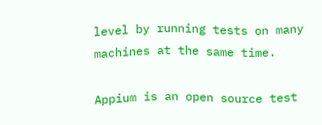level by running tests on many machines at the same time.

Appium is an open source test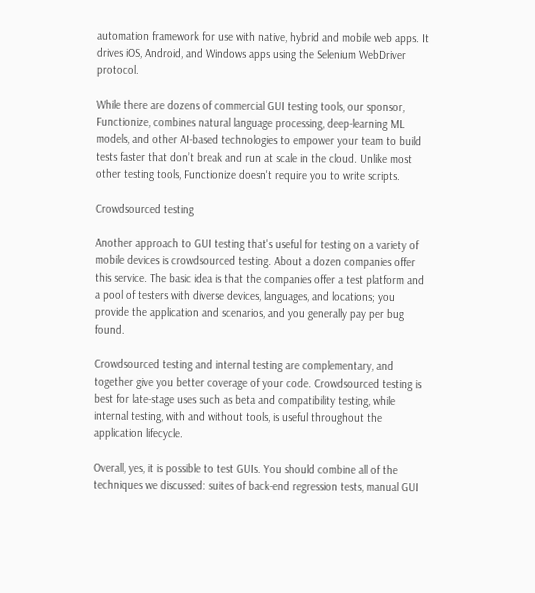automation framework for use with native, hybrid and mobile web apps. It drives iOS, Android, and Windows apps using the Selenium WebDriver protocol.

While there are dozens of commercial GUI testing tools, our sponsor, Functionize, combines natural language processing, deep-learning ML models, and other AI-based technologies to empower your team to build tests faster that don’t break and run at scale in the cloud. Unlike most other testing tools, Functionize doesn't require you to write scripts.

Crowdsourced testing

Another approach to GUI testing that's useful for testing on a variety of mobile devices is crowdsourced testing. About a dozen companies offer this service. The basic idea is that the companies offer a test platform and a pool of testers with diverse devices, languages, and locations; you provide the application and scenarios, and you generally pay per bug found.

Crowdsourced testing and internal testing are complementary, and together give you better coverage of your code. Crowdsourced testing is best for late-stage uses such as beta and compatibility testing, while internal testing, with and without tools, is useful throughout the application lifecycle.

Overall, yes, it is possible to test GUIs. You should combine all of the techniques we discussed: suites of back-end regression tests, manual GUI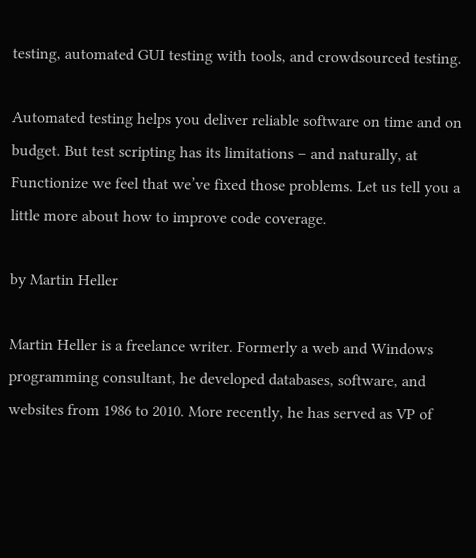testing, automated GUI testing with tools, and crowdsourced testing.

Automated testing helps you deliver reliable software on time and on budget. But test scripting has its limitations – and naturally, at Functionize we feel that we’ve fixed those problems. Let us tell you a little more about how to improve code coverage.

by Martin Heller

Martin Heller is a freelance writer. Formerly a web and Windows programming consultant, he developed databases, software, and websites from 1986 to 2010. More recently, he has served as VP of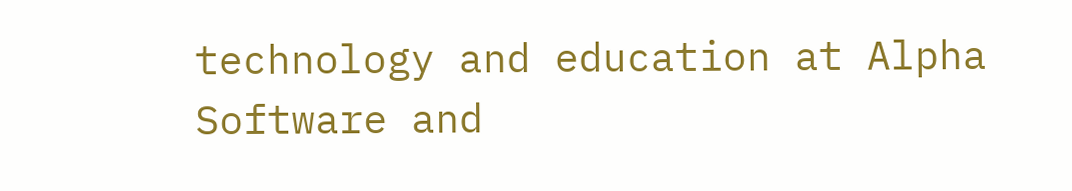technology and education at Alpha Software and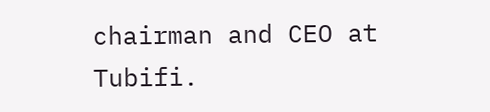chairman and CEO at Tubifi.